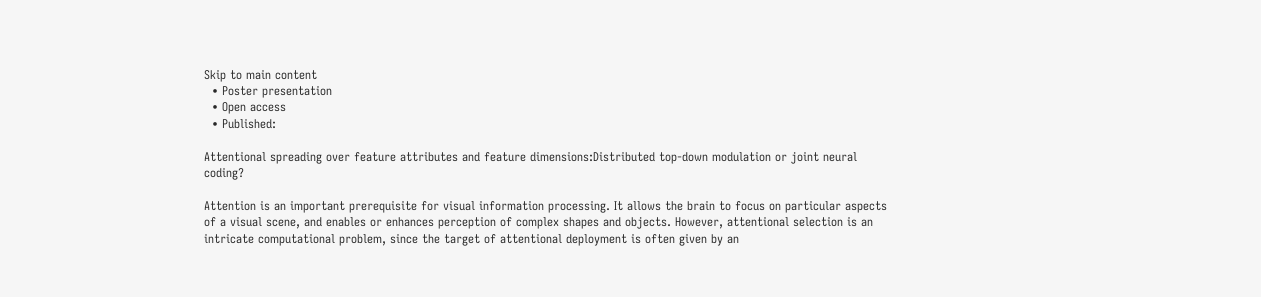Skip to main content
  • Poster presentation
  • Open access
  • Published:

Attentional spreading over feature attributes and feature dimensions:Distributed top-down modulation or joint neural coding?

Attention is an important prerequisite for visual information processing. It allows the brain to focus on particular aspects of a visual scene, and enables or enhances perception of complex shapes and objects. However, attentional selection is an intricate computational problem, since the target of attentional deployment is often given by an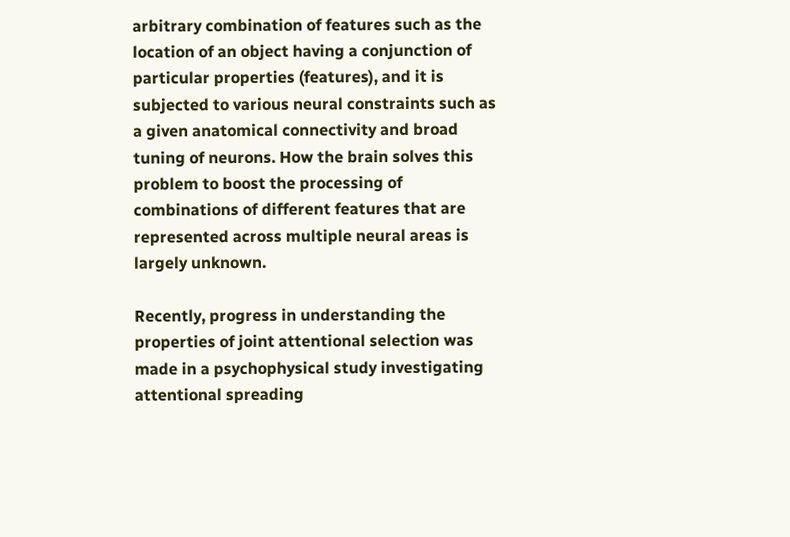arbitrary combination of features such as the location of an object having a conjunction of particular properties (features), and it is subjected to various neural constraints such as a given anatomical connectivity and broad tuning of neurons. How the brain solves this problem to boost the processing of combinations of different features that are represented across multiple neural areas is largely unknown.

Recently, progress in understanding the properties of joint attentional selection was made in a psychophysical study investigating attentional spreading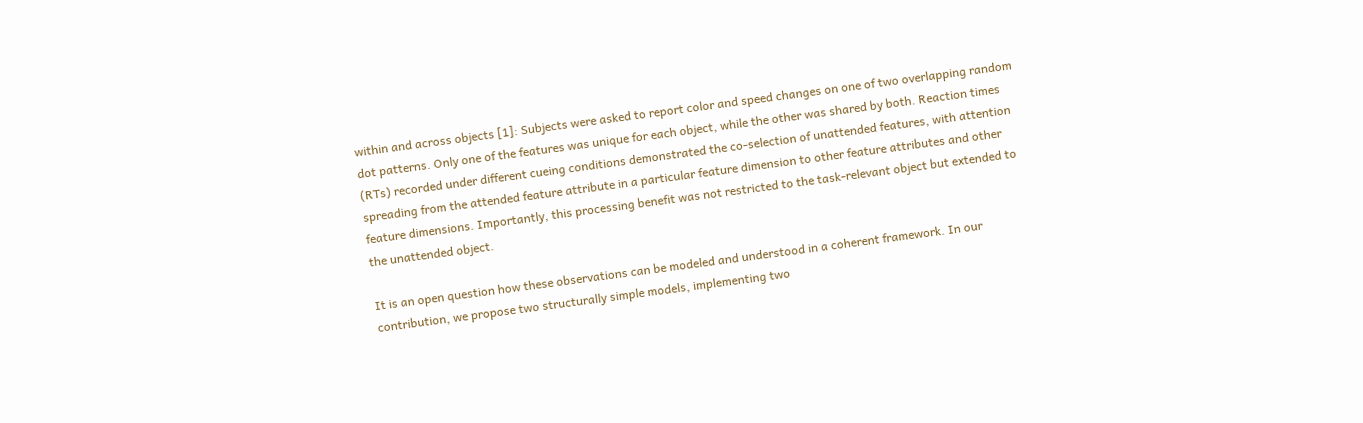within and across objects [1]: Subjects were asked to report color and speed changes on one of two overlapping random dot patterns. Only one of the features was unique for each object, while the other was shared by both. Reaction times (RTs) recorded under different cueing conditions demonstrated the co-selection of unattended features, with attention spreading from the attended feature attribute in a particular feature dimension to other feature attributes and other feature dimensions. Importantly, this processing benefit was not restricted to the task-relevant object but extended to the unattended object.

It is an open question how these observations can be modeled and understood in a coherent framework. In our contribution, we propose two structurally simple models, implementing two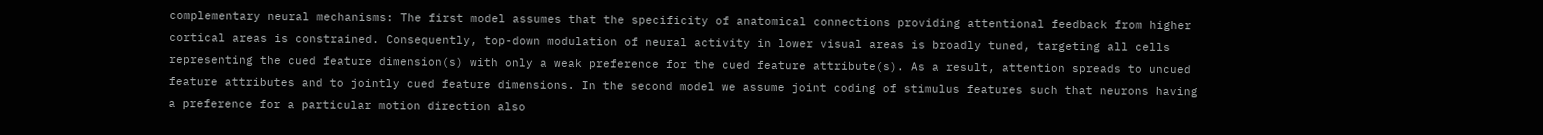complementary neural mechanisms: The first model assumes that the specificity of anatomical connections providing attentional feedback from higher cortical areas is constrained. Consequently, top-down modulation of neural activity in lower visual areas is broadly tuned, targeting all cells representing the cued feature dimension(s) with only a weak preference for the cued feature attribute(s). As a result, attention spreads to uncued feature attributes and to jointly cued feature dimensions. In the second model we assume joint coding of stimulus features such that neurons having a preference for a particular motion direction also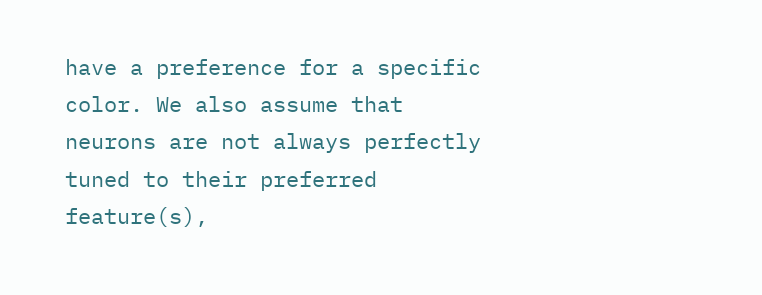have a preference for a specific color. We also assume that neurons are not always perfectly tuned to their preferred feature(s),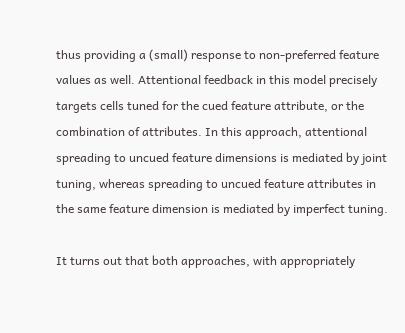thus providing a (small) response to non-preferred feature values as well. Attentional feedback in this model precisely targets cells tuned for the cued feature attribute, or the combination of attributes. In this approach, attentional spreading to uncued feature dimensions is mediated by joint tuning, whereas spreading to uncued feature attributes in the same feature dimension is mediated by imperfect tuning.

It turns out that both approaches, with appropriately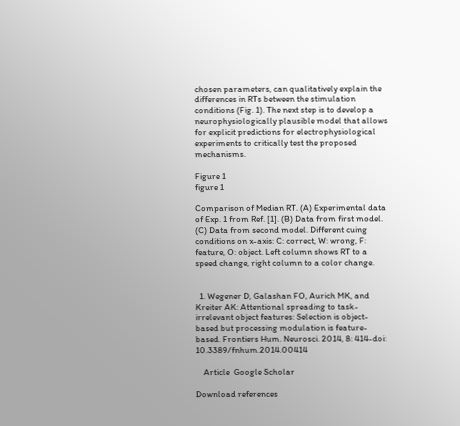chosen parameters, can qualitatively explain the differences in RTs between the stimulation conditions (Fig. 1). The next step is to develop a neurophysiologically plausible model that allows for explicit predictions for electrophysiological experiments to critically test the proposed mechanisms.

Figure 1
figure 1

Comparison of Median RT. (A) Experimental data of Exp. 1 from Ref. [1]. (B) Data from first model. (C) Data from second model. Different cuing conditions on x-axis: C: correct, W: wrong, F: feature, O: object. Left column shows RT to a speed change, right column to a color change.


  1. Wegener D, Galashan FO, Aurich MK, and Kreiter AK: Attentional spreading to task-irrelevant object features: Selection is object-based but processing modulation is feature-based. Frontiers Hum. Neurosci. 2014, 8: 414-doi: 10.3389/fnhum.2014.00414

    Article  Google Scholar

Download references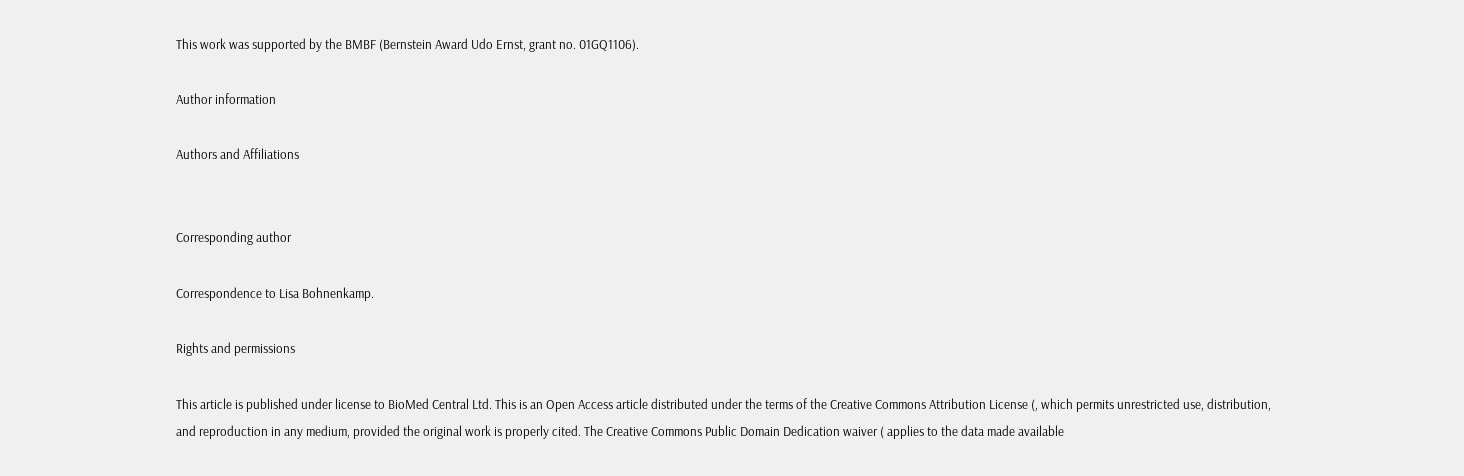This work was supported by the BMBF (Bernstein Award Udo Ernst, grant no. 01GQ1106).

Author information

Authors and Affiliations


Corresponding author

Correspondence to Lisa Bohnenkamp.

Rights and permissions

This article is published under license to BioMed Central Ltd. This is an Open Access article distributed under the terms of the Creative Commons Attribution License (, which permits unrestricted use, distribution, and reproduction in any medium, provided the original work is properly cited. The Creative Commons Public Domain Dedication waiver ( applies to the data made available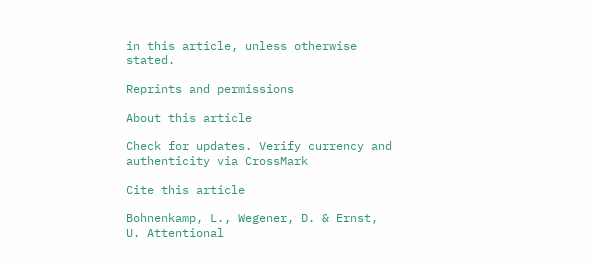in this article, unless otherwise stated.

Reprints and permissions

About this article

Check for updates. Verify currency and authenticity via CrossMark

Cite this article

Bohnenkamp, L., Wegener, D. & Ernst, U. Attentional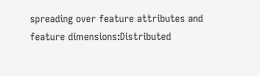spreading over feature attributes and feature dimensions:Distributed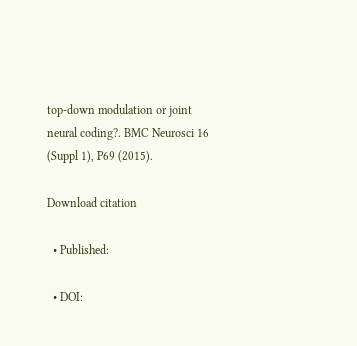top-down modulation or joint neural coding?. BMC Neurosci 16 (Suppl 1), P69 (2015).

Download citation

  • Published:

  • DOI: